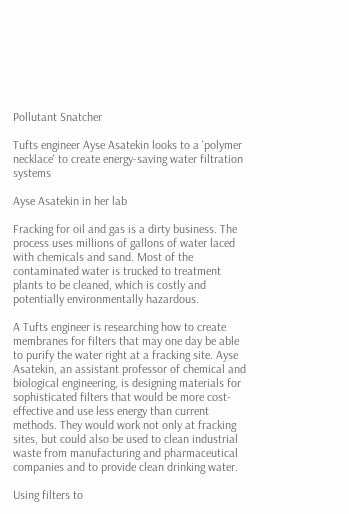Pollutant Snatcher

Tufts engineer Ayse Asatekin looks to a 'polymer necklace' to create energy-saving water filtration systems

Ayse Asatekin in her lab

Fracking for oil and gas is a dirty business. The process uses millions of gallons of water laced with chemicals and sand. Most of the contaminated water is trucked to treatment plants to be cleaned, which is costly and potentially environmentally hazardous.

A Tufts engineer is researching how to create membranes for filters that may one day be able to purify the water right at a fracking site. Ayse Asatekin, an assistant professor of chemical and biological engineering, is designing materials for sophisticated filters that would be more cost-effective and use less energy than current methods. They would work not only at fracking sites, but could also be used to clean industrial waste from manufacturing and pharmaceutical companies and to provide clean drinking water.

Using filters to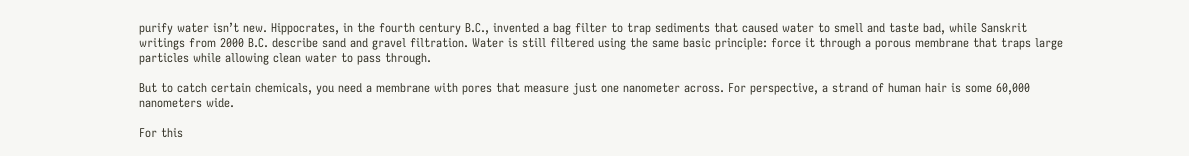purify water isn’t new. Hippocrates, in the fourth century B.C., invented a bag filter to trap sediments that caused water to smell and taste bad, while Sanskrit writings from 2000 B.C. describe sand and gravel filtration. Water is still filtered using the same basic principle: force it through a porous membrane that traps large particles while allowing clean water to pass through.

But to catch certain chemicals, you need a membrane with pores that measure just one nanometer across. For perspective, a strand of human hair is some 60,000 nanometers wide.

For this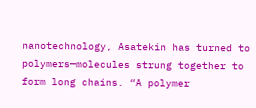nanotechnology, Asatekin has turned to polymers—molecules strung together to form long chains. “A polymer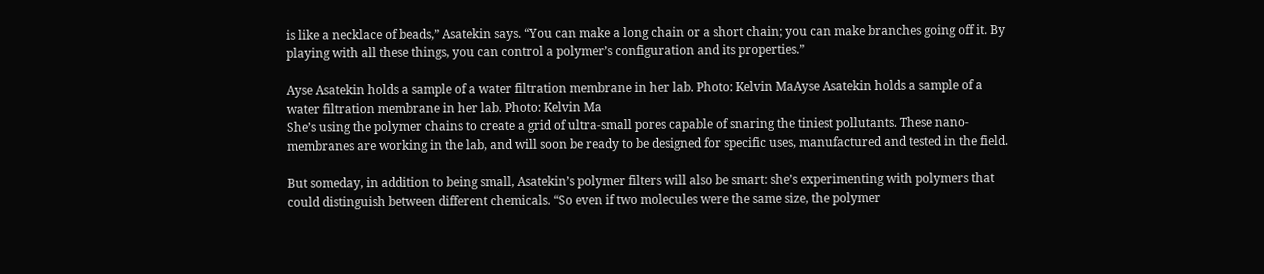is like a necklace of beads,” Asatekin says. “You can make a long chain or a short chain; you can make branches going off it. By playing with all these things, you can control a polymer’s configuration and its properties.”

Ayse Asatekin holds a sample of a water filtration membrane in her lab. Photo: Kelvin MaAyse Asatekin holds a sample of a water filtration membrane in her lab. Photo: Kelvin Ma
She’s using the polymer chains to create a grid of ultra-small pores capable of snaring the tiniest pollutants. These nano-membranes are working in the lab, and will soon be ready to be designed for specific uses, manufactured and tested in the field.

But someday, in addition to being small, Asatekin’s polymer filters will also be smart: she’s experimenting with polymers that could distinguish between different chemicals. “So even if two molecules were the same size, the polymer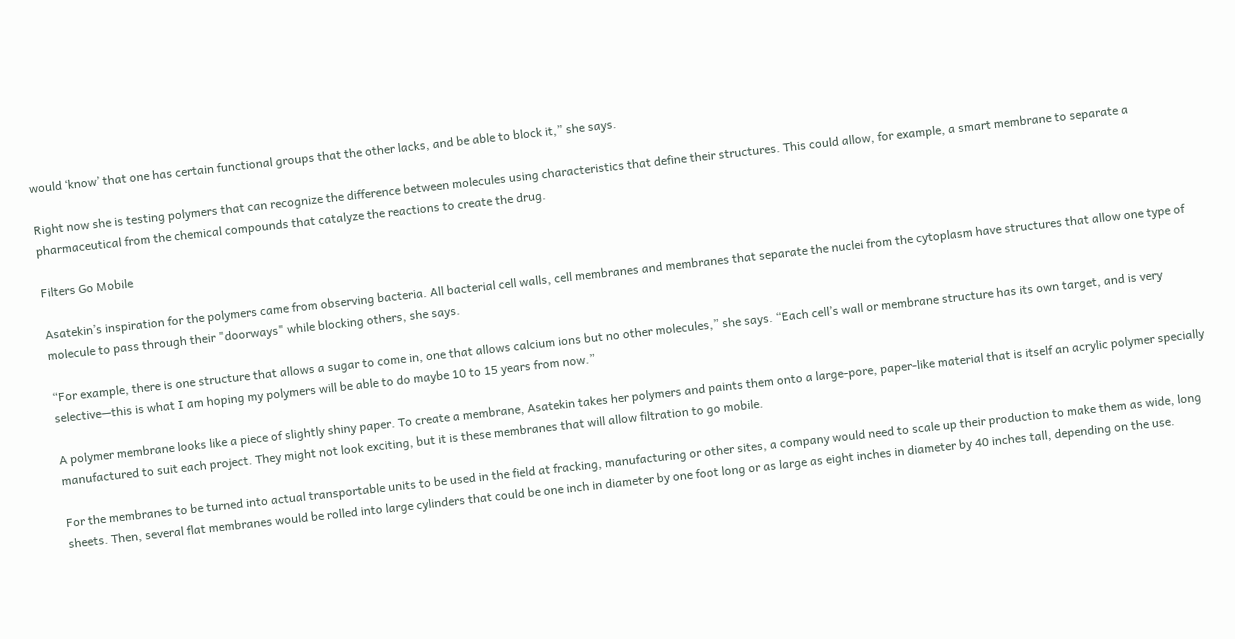would ‘know’ that one has certain functional groups that the other lacks, and be able to block it,” she says.

Right now she is testing polymers that can recognize the difference between molecules using characteristics that define their structures. This could allow, for example, a smart membrane to separate a pharmaceutical from the chemical compounds that catalyze the reactions to create the drug.

Filters Go Mobile

Asatekin’s inspiration for the polymers came from observing bacteria. All bacterial cell walls, cell membranes and membranes that separate the nuclei from the cytoplasm have structures that allow one type of molecule to pass through their "doorways" while blocking others, she says.

“For example, there is one structure that allows a sugar to come in, one that allows calcium ions but no other molecules,” she says. “Each cell’s wall or membrane structure has its own target, and is very selective—this is what I am hoping my polymers will be able to do maybe 10 to 15 years from now.”

A polymer membrane looks like a piece of slightly shiny paper. To create a membrane, Asatekin takes her polymers and paints them onto a large-pore, paper-like material that is itself an acrylic polymer specially manufactured to suit each project. They might not look exciting, but it is these membranes that will allow filtration to go mobile.

For the membranes to be turned into actual transportable units to be used in the field at fracking, manufacturing or other sites, a company would need to scale up their production to make them as wide, long sheets. Then, several flat membranes would be rolled into large cylinders that could be one inch in diameter by one foot long or as large as eight inches in diameter by 40 inches tall, depending on the use.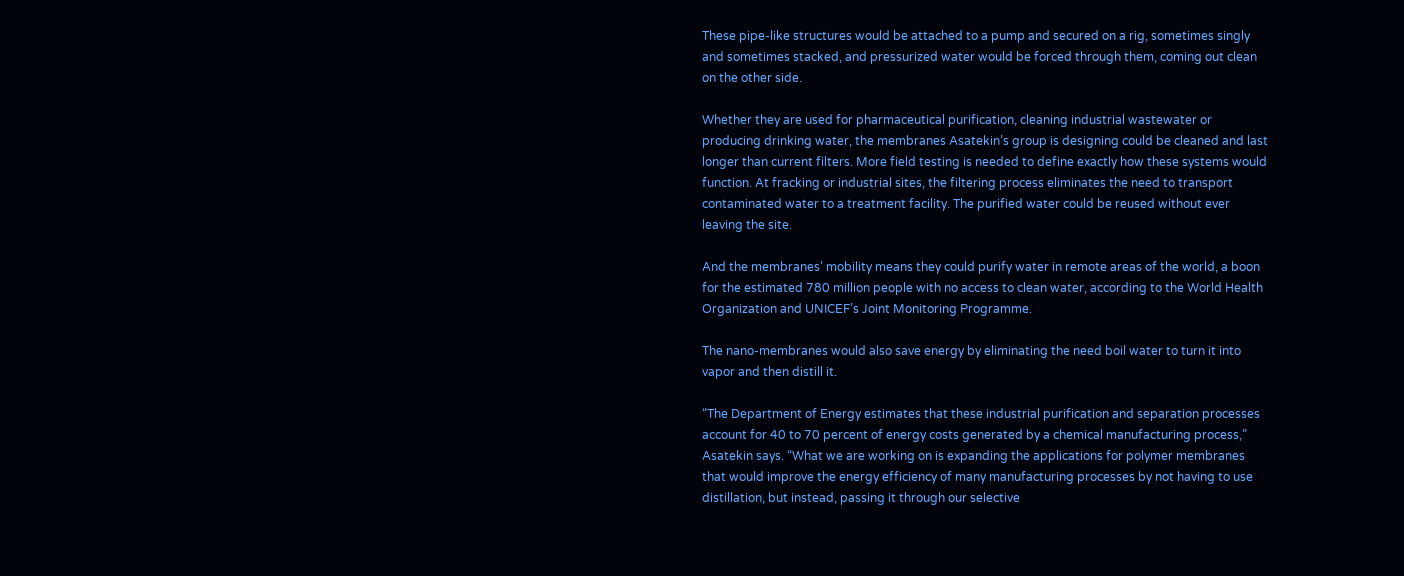These pipe-like structures would be attached to a pump and secured on a rig, sometimes singly and sometimes stacked, and pressurized water would be forced through them, coming out clean on the other side.

Whether they are used for pharmaceutical purification, cleaning industrial wastewater or producing drinking water, the membranes Asatekin’s group is designing could be cleaned and last longer than current filters. More field testing is needed to define exactly how these systems would function. At fracking or industrial sites, the filtering process eliminates the need to transport contaminated water to a treatment facility. The purified water could be reused without ever leaving the site.

And the membranes’ mobility means they could purify water in remote areas of the world, a boon for the estimated 780 million people with no access to clean water, according to the World Health Organization and UNICEF’s Joint Monitoring Programme.

The nano-membranes would also save energy by eliminating the need boil water to turn it into vapor and then distill it.

“The Department of Energy estimates that these industrial purification and separation processes account for 40 to 70 percent of energy costs generated by a chemical manufacturing process,” Asatekin says. “What we are working on is expanding the applications for polymer membranes that would improve the energy efficiency of many manufacturing processes by not having to use distillation, but instead, passing it through our selective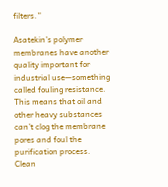filters.”

Asatekin’s polymer membranes have another quality important for industrial use—something called fouling resistance. This means that oil and other heavy substances can’t clog the membrane pores and foul the purification process. Clean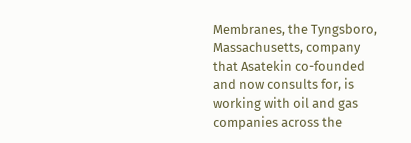Membranes, the Tyngsboro, Massachusetts, company that Asatekin co-founded and now consults for, is working with oil and gas companies across the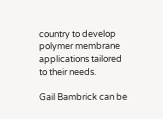country to develop polymer membrane applications tailored to their needs.

Gail Bambrick can be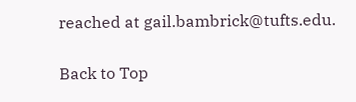reached at gail.bambrick@tufts.edu.

Back to Top